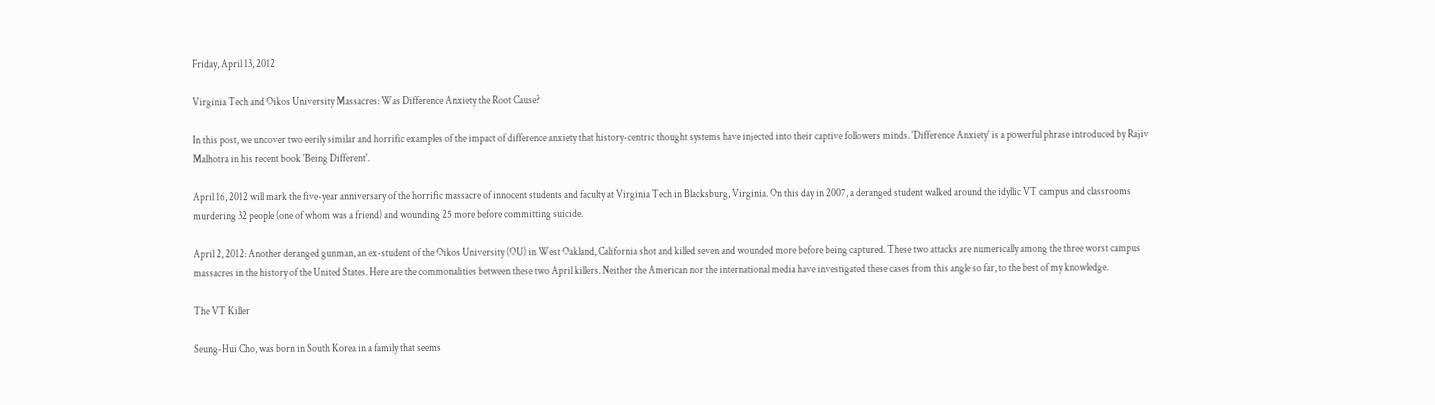Friday, April 13, 2012

Virginia Tech and Oikos University Massacres: Was Difference Anxiety the Root Cause?

In this post, we uncover two eerily similar and horrific examples of the impact of difference anxiety that history-centric thought systems have injected into their captive followers minds. 'Difference Anxiety' is a powerful phrase introduced by Rajiv Malhotra in his recent book 'Being Different'.

April 16, 2012 will mark the five-year anniversary of the horrific massacre of innocent students and faculty at Virginia Tech in Blacksburg, Virginia. On this day in 2007, a deranged student walked around the idyllic VT campus and classrooms murdering 32 people (one of whom was a friend) and wounding 25 more before committing suicide.

April 2, 2012: Another deranged gunman, an ex-student of the Oikos University (OU) in West Oakland, California shot and killed seven and wounded more before being captured. These two attacks are numerically among the three worst campus massacres in the history of the United States. Here are the commonalities between these two April killers. Neither the American nor the international media have investigated these cases from this angle so far, to the best of my knowledge.

The VT Killer

Seung-Hui Cho, was born in South Korea in a family that seems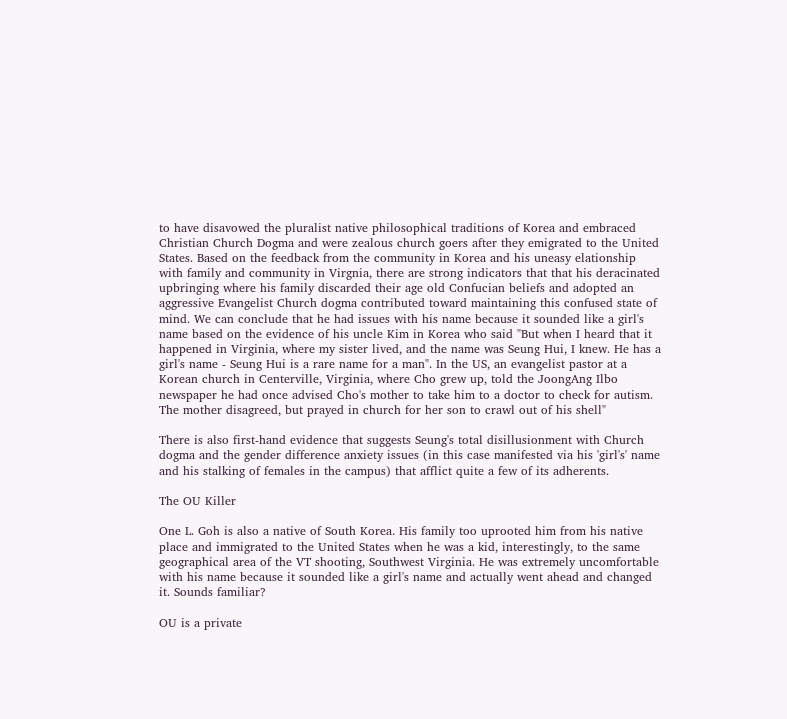to have disavowed the pluralist native philosophical traditions of Korea and embraced Christian Church Dogma and were zealous church goers after they emigrated to the United States. Based on the feedback from the community in Korea and his uneasy elationship with family and community in Virgnia, there are strong indicators that that his deracinated upbringing where his family discarded their age old Confucian beliefs and adopted an aggressive Evangelist Church dogma contributed toward maintaining this confused state of mind. We can conclude that he had issues with his name because it sounded like a girl's name based on the evidence of his uncle Kim in Korea who said "But when I heard that it happened in Virginia, where my sister lived, and the name was Seung Hui, I knew. He has a girl's name - Seung Hui is a rare name for a man". In the US, an evangelist pastor at a Korean church in Centerville, Virginia, where Cho grew up, told the JoongAng Ilbo newspaper he had once advised Cho's mother to take him to a doctor to check for autism. The mother disagreed, but prayed in church for her son to crawl out of his shell"

There is also first-hand evidence that suggests Seung's total disillusionment with Church dogma and the gender difference anxiety issues (in this case manifested via his 'girl's' name and his stalking of females in the campus) that afflict quite a few of its adherents.

The OU Killer

One L. Goh is also a native of South Korea. His family too uprooted him from his native place and immigrated to the United States when he was a kid, interestingly, to the same geographical area of the VT shooting, Southwest Virginia. He was extremely uncomfortable with his name because it sounded like a girl's name and actually went ahead and changed it. Sounds familiar?

OU is a private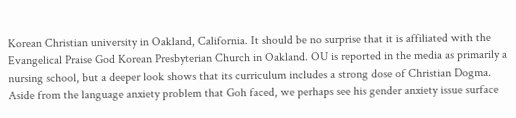Korean Christian university in Oakland, California. It should be no surprise that it is affiliated with the Evangelical Praise God Korean Presbyterian Church in Oakland. OU is reported in the media as primarily a nursing school, but a deeper look shows that its curriculum includes a strong dose of Christian Dogma. Aside from the language anxiety problem that Goh faced, we perhaps see his gender anxiety issue surface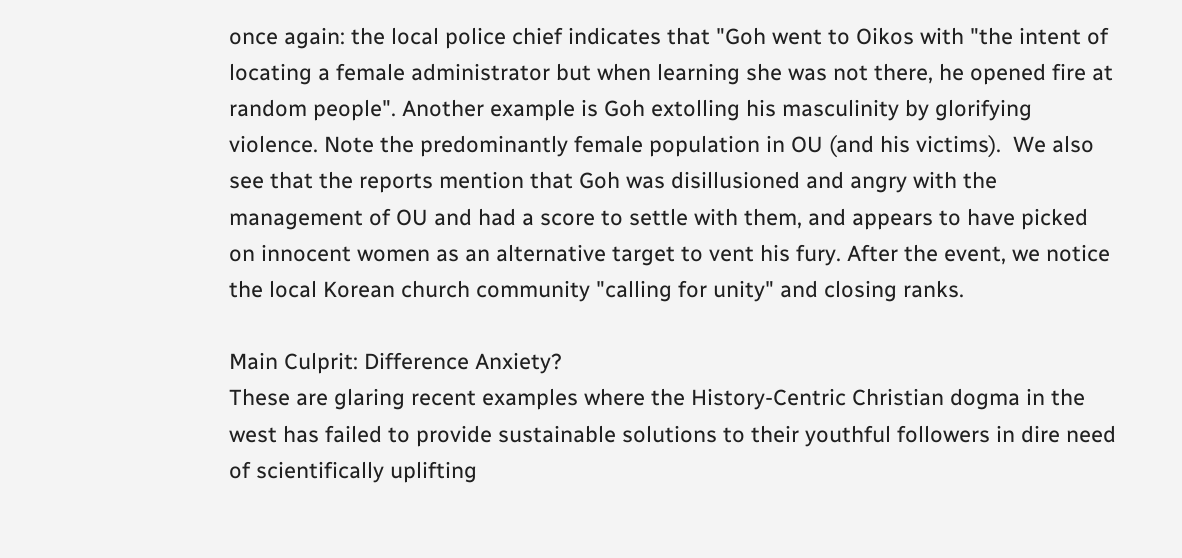once again: the local police chief indicates that "Goh went to Oikos with "the intent of locating a female administrator but when learning she was not there, he opened fire at random people". Another example is Goh extolling his masculinity by glorifying violence. Note the predominantly female population in OU (and his victims).  We also see that the reports mention that Goh was disillusioned and angry with the management of OU and had a score to settle with them, and appears to have picked on innocent women as an alternative target to vent his fury. After the event, we notice the local Korean church community "calling for unity" and closing ranks.

Main Culprit: Difference Anxiety?
These are glaring recent examples where the History-Centric Christian dogma in the west has failed to provide sustainable solutions to their youthful followers in dire need of scientifically uplifting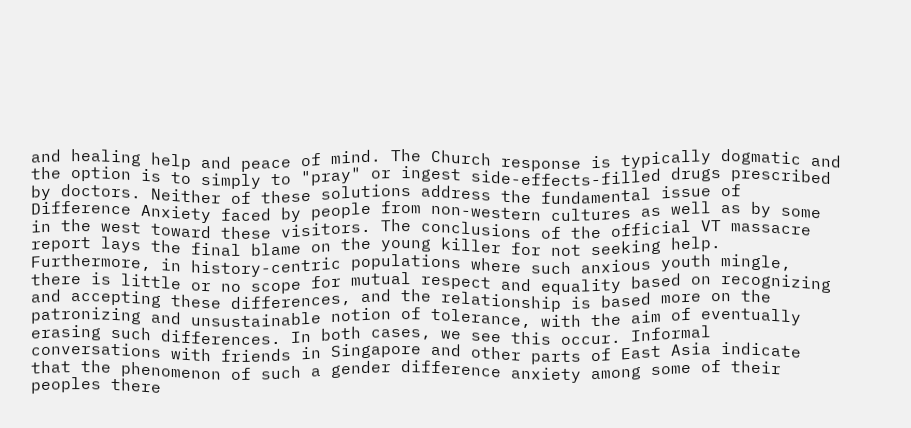and healing help and peace of mind. The Church response is typically dogmatic and the option is to simply to "pray" or ingest side-effects-filled drugs prescribed by doctors. Neither of these solutions address the fundamental issue of Difference Anxiety faced by people from non-western cultures as well as by some in the west toward these visitors. The conclusions of the official VT massacre report lays the final blame on the young killer for not seeking help. Furthermore, in history-centric populations where such anxious youth mingle, there is little or no scope for mutual respect and equality based on recognizing and accepting these differences, and the relationship is based more on the patronizing and unsustainable notion of tolerance, with the aim of eventually erasing such differences. In both cases, we see this occur. Informal conversations with friends in Singapore and other parts of East Asia indicate that the phenomenon of such a gender difference anxiety among some of their peoples there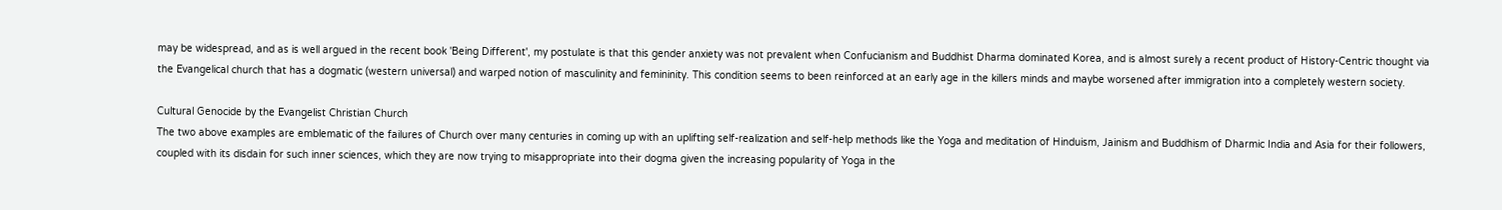may be widespread, and as is well argued in the recent book 'Being Different', my postulate is that this gender anxiety was not prevalent when Confucianism and Buddhist Dharma dominated Korea, and is almost surely a recent product of History-Centric thought via the Evangelical church that has a dogmatic (western universal) and warped notion of masculinity and femininity. This condition seems to been reinforced at an early age in the killers minds and maybe worsened after immigration into a completely western society.

Cultural Genocide by the Evangelist Christian Church
The two above examples are emblematic of the failures of Church over many centuries in coming up with an uplifting self-realization and self-help methods like the Yoga and meditation of Hinduism, Jainism and Buddhism of Dharmic India and Asia for their followers, coupled with its disdain for such inner sciences, which they are now trying to misappropriate into their dogma given the increasing popularity of Yoga in the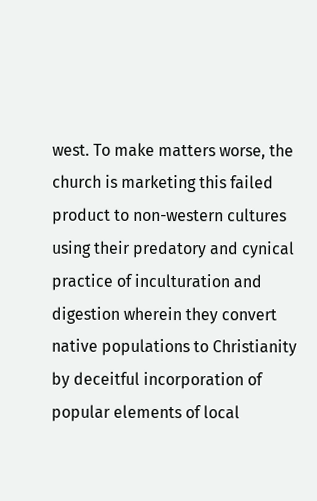west. To make matters worse, the church is marketing this failed product to non-western cultures using their predatory and cynical practice of inculturation and digestion wherein they convert native populations to Christianity by deceitful incorporation of popular elements of local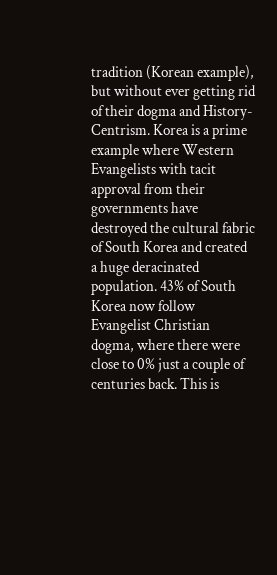tradition (Korean example), but without ever getting rid of their dogma and History-Centrism. Korea is a prime example where Western Evangelists with tacit approval from their governments have destroyed the cultural fabric of South Korea and created a huge deracinated population. 43% of South Korea now follow Evangelist Christian dogma, where there were close to 0% just a couple of centuries back. This is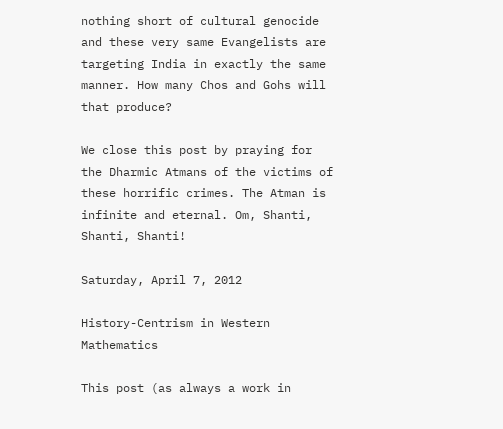nothing short of cultural genocide and these very same Evangelists are targeting India in exactly the same manner. How many Chos and Gohs will that produce?

We close this post by praying for the Dharmic Atmans of the victims of these horrific crimes. The Atman is infinite and eternal. Om, Shanti, Shanti, Shanti!

Saturday, April 7, 2012

History-Centrism in Western Mathematics

This post (as always a work in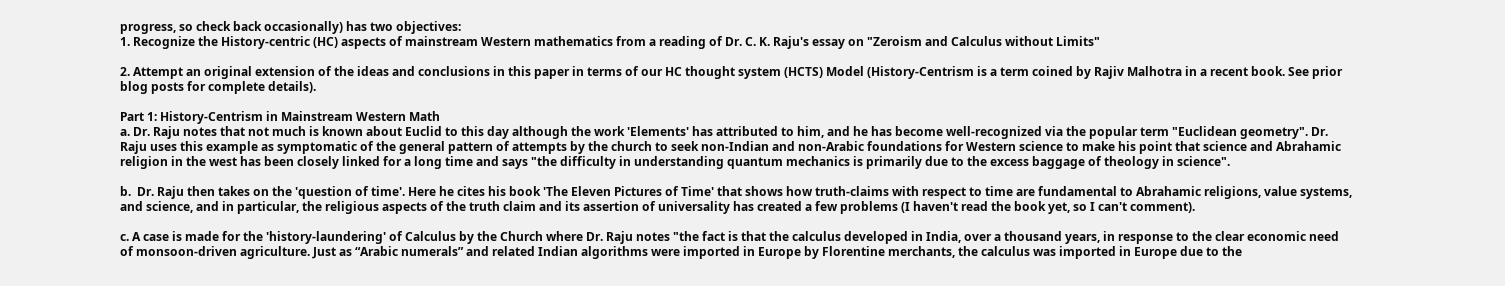progress, so check back occasionally) has two objectives:
1. Recognize the History-centric (HC) aspects of mainstream Western mathematics from a reading of Dr. C. K. Raju's essay on "Zeroism and Calculus without Limits"

2. Attempt an original extension of the ideas and conclusions in this paper in terms of our HC thought system (HCTS) Model (History-Centrism is a term coined by Rajiv Malhotra in a recent book. See prior blog posts for complete details).

Part 1: History-Centrism in Mainstream Western Math
a. Dr. Raju notes that not much is known about Euclid to this day although the work 'Elements' has attributed to him, and he has become well-recognized via the popular term "Euclidean geometry". Dr. Raju uses this example as symptomatic of the general pattern of attempts by the church to seek non-Indian and non-Arabic foundations for Western science to make his point that science and Abrahamic religion in the west has been closely linked for a long time and says "the difficulty in understanding quantum mechanics is primarily due to the excess baggage of theology in science".

b.  Dr. Raju then takes on the 'question of time'. Here he cites his book 'The Eleven Pictures of Time' that shows how truth-claims with respect to time are fundamental to Abrahamic religions, value systems, and science, and in particular, the religious aspects of the truth claim and its assertion of universality has created a few problems (I haven't read the book yet, so I can't comment).

c. A case is made for the 'history-laundering' of Calculus by the Church where Dr. Raju notes "the fact is that the calculus developed in India, over a thousand years, in response to the clear economic need of monsoon-driven agriculture. Just as “Arabic numerals” and related Indian algorithms were imported in Europe by Florentine merchants, the calculus was imported in Europe due to the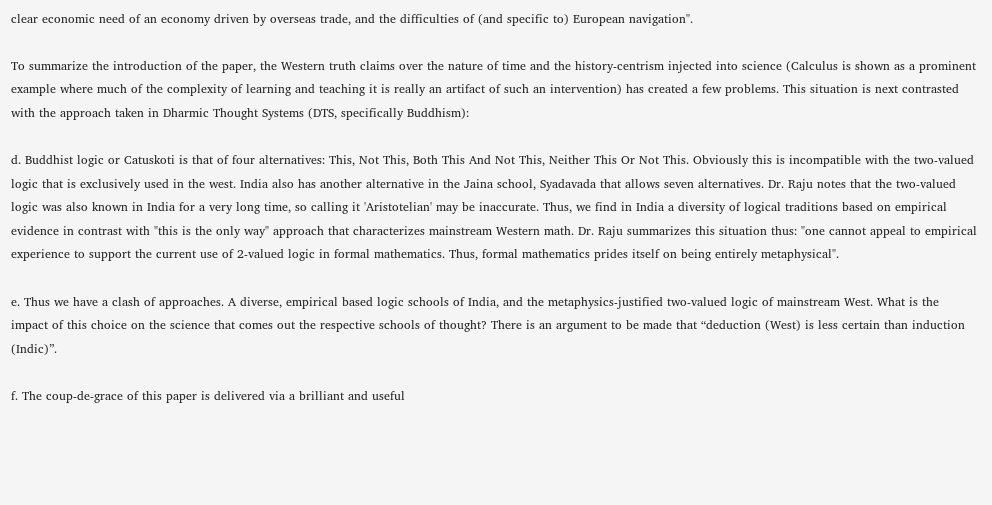clear economic need of an economy driven by overseas trade, and the difficulties of (and specific to) European navigation".

To summarize the introduction of the paper, the Western truth claims over the nature of time and the history-centrism injected into science (Calculus is shown as a prominent example where much of the complexity of learning and teaching it is really an artifact of such an intervention) has created a few problems. This situation is next contrasted with the approach taken in Dharmic Thought Systems (DTS, specifically Buddhism):

d. Buddhist logic or Catuskoti is that of four alternatives: This, Not This, Both This And Not This, Neither This Or Not This. Obviously this is incompatible with the two-valued logic that is exclusively used in the west. India also has another alternative in the Jaina school, Syadavada that allows seven alternatives. Dr. Raju notes that the two-valued logic was also known in India for a very long time, so calling it 'Aristotelian' may be inaccurate. Thus, we find in India a diversity of logical traditions based on empirical evidence in contrast with "this is the only way" approach that characterizes mainstream Western math. Dr. Raju summarizes this situation thus: "one cannot appeal to empirical experience to support the current use of 2-valued logic in formal mathematics. Thus, formal mathematics prides itself on being entirely metaphysical".

e. Thus we have a clash of approaches. A diverse, empirical based logic schools of India, and the metaphysics-justified two-valued logic of mainstream West. What is the impact of this choice on the science that comes out the respective schools of thought? There is an argument to be made that “deduction (West) is less certain than induction (Indic)”.

f. The coup-de-grace of this paper is delivered via a brilliant and useful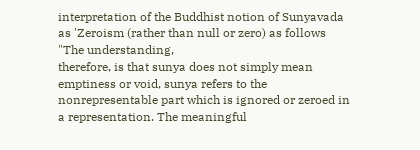interpretation of the Buddhist notion of Sunyavada as 'Zeroism (rather than null or zero) as follows "The understanding,
therefore, is that sunya does not simply mean emptiness or void, sunya refers to the nonrepresentable part which is ignored or zeroed in a representation. The meaningful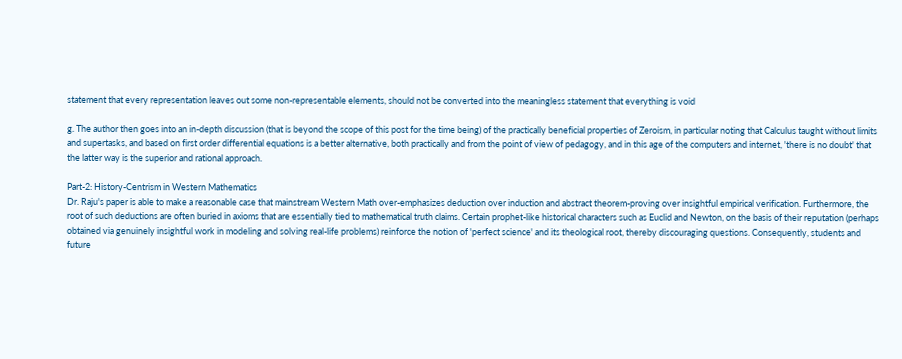statement that every representation leaves out some non-representable elements, should not be converted into the meaningless statement that everything is void

g. The author then goes into an in-depth discussion (that is beyond the scope of this post for the time being) of the practically beneficial properties of Zeroism, in particular noting that Calculus taught without limits and supertasks, and based on first order differential equations is a better alternative, both practically and from the point of view of pedagogy, and in this age of the computers and internet, 'there is no doubt' that the latter way is the superior and rational approach.

Part-2: History-Centrism in Western Mathematics
Dr. Raju's paper is able to make a reasonable case that mainstream Western Math over-emphasizes deduction over induction and abstract theorem-proving over insightful empirical verification. Furthermore, the root of such deductions are often buried in axioms that are essentially tied to mathematical truth claims. Certain prophet-like historical characters such as Euclid and Newton, on the basis of their reputation (perhaps obtained via genuinely insightful work in modeling and solving real-life problems) reinforce the notion of 'perfect science' and its theological root, thereby discouraging questions. Consequently, students and future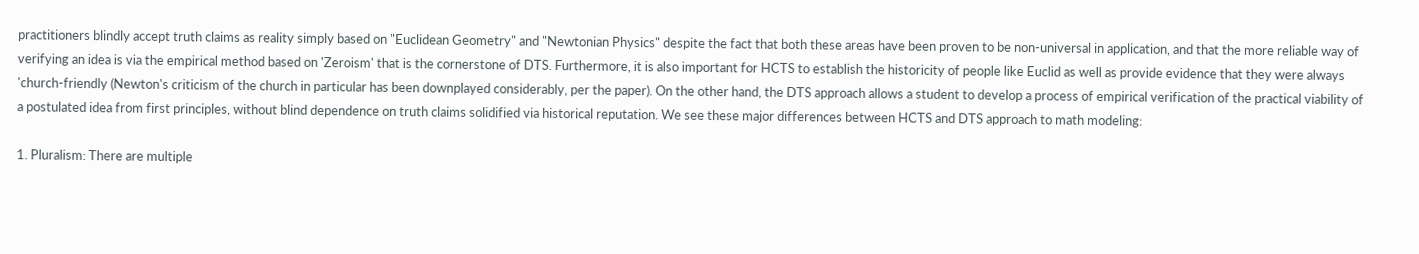practitioners blindly accept truth claims as reality simply based on "Euclidean Geometry" and "Newtonian Physics" despite the fact that both these areas have been proven to be non-universal in application, and that the more reliable way of verifying an idea is via the empirical method based on 'Zeroism' that is the cornerstone of DTS. Furthermore, it is also important for HCTS to establish the historicity of people like Euclid as well as provide evidence that they were always 'church-friendly (Newton's criticism of the church in particular has been downplayed considerably, per the paper). On the other hand, the DTS approach allows a student to develop a process of empirical verification of the practical viability of a postulated idea from first principles, without blind dependence on truth claims solidified via historical reputation. We see these major differences between HCTS and DTS approach to math modeling:

1. Pluralism: There are multiple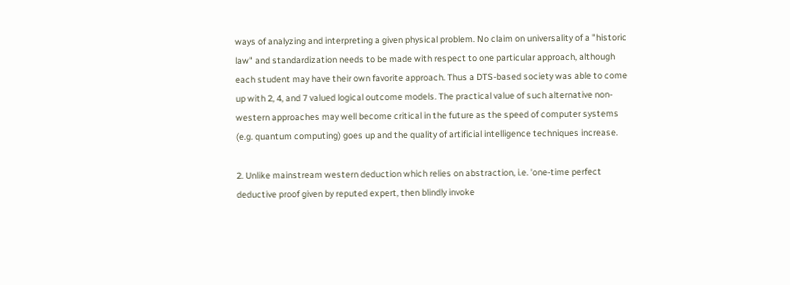ways of analyzing and interpreting a given physical problem. No claim on universality of a "historic law" and standardization needs to be made with respect to one particular approach, although each student may have their own favorite approach. Thus a DTS-based society was able to come up with 2, 4, and 7 valued logical outcome models. The practical value of such alternative non-western approaches may well become critical in the future as the speed of computer systems (e.g. quantum computing) goes up and the quality of artificial intelligence techniques increase.

2. Unlike mainstream western deduction which relies on abstraction, i.e. 'one-time perfect deductive proof given by reputed expert, then blindly invoke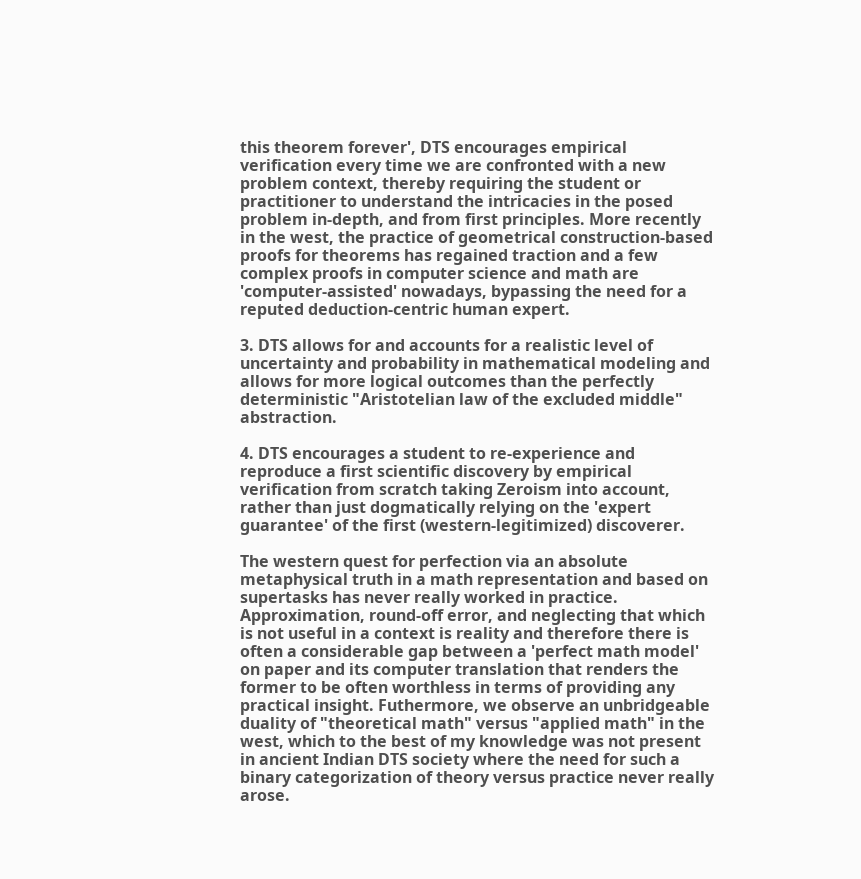this theorem forever', DTS encourages empirical verification every time we are confronted with a new problem context, thereby requiring the student or practitioner to understand the intricacies in the posed problem in-depth, and from first principles. More recently in the west, the practice of geometrical construction-based proofs for theorems has regained traction and a few complex proofs in computer science and math are 'computer-assisted' nowadays, bypassing the need for a reputed deduction-centric human expert.

3. DTS allows for and accounts for a realistic level of uncertainty and probability in mathematical modeling and allows for more logical outcomes than the perfectly deterministic "Aristotelian law of the excluded middle" abstraction.

4. DTS encourages a student to re-experience and reproduce a first scientific discovery by empirical verification from scratch taking Zeroism into account, rather than just dogmatically relying on the 'expert guarantee' of the first (western-legitimized) discoverer.

The western quest for perfection via an absolute metaphysical truth in a math representation and based on supertasks has never really worked in practice. Approximation, round-off error, and neglecting that which is not useful in a context is reality and therefore there is often a considerable gap between a 'perfect math model' on paper and its computer translation that renders the former to be often worthless in terms of providing any practical insight. Futhermore, we observe an unbridgeable duality of "theoretical math" versus "applied math" in the west, which to the best of my knowledge was not present in ancient Indian DTS society where the need for such a binary categorization of theory versus practice never really arose.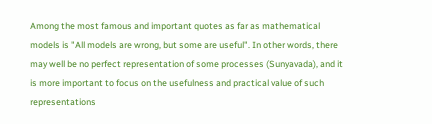Among the most famous and important quotes as far as mathematical models is "All models are wrong, but some are useful". In other words, there may well be no perfect representation of some processes (Sunyavada), and it is more important to focus on the usefulness and practical value of such representations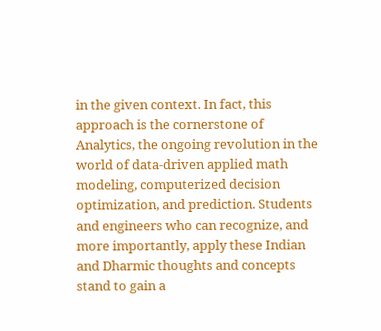in the given context. In fact, this approach is the cornerstone of Analytics, the ongoing revolution in the world of data-driven applied math modeling, computerized decision optimization, and prediction. Students and engineers who can recognize, and more importantly, apply these Indian and Dharmic thoughts and concepts stand to gain a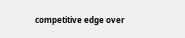competitive edge over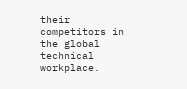their competitors in the global technical workplace.